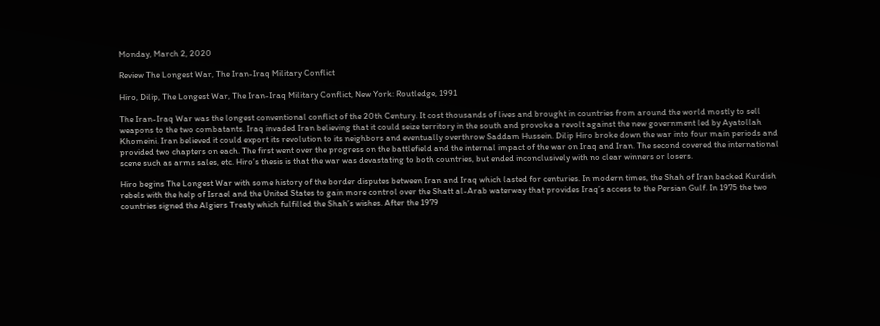Monday, March 2, 2020

Review The Longest War, The Iran-Iraq Military Conflict

Hiro, Dilip, The Longest War, The Iran-Iraq Military Conflict, New York: Routledge, 1991

The Iran-Iraq War was the longest conventional conflict of the 20th Century. It cost thousands of lives and brought in countries from around the world mostly to sell weapons to the two combatants. Iraq invaded Iran believing that it could seize territory in the south and provoke a revolt against the new government led by Ayatollah Khomeini. Iran believed it could export its revolution to its neighbors and eventually overthrow Saddam Hussein. Dilip Hiro broke down the war into four main periods and provided two chapters on each. The first went over the progress on the battlefield and the internal impact of the war on Iraq and Iran. The second covered the international scene such as arms sales, etc. Hiro’s thesis is that the war was devastating to both countries, but ended inconclusively with no clear winners or losers.

Hiro begins The Longest War with some history of the border disputes between Iran and Iraq which lasted for centuries. In modern times, the Shah of Iran backed Kurdish rebels with the help of Israel and the United States to gain more control over the Shatt al-Arab waterway that provides Iraq’s access to the Persian Gulf. In 1975 the two countries signed the Algiers Treaty which fulfilled the Shah’s wishes. After the 1979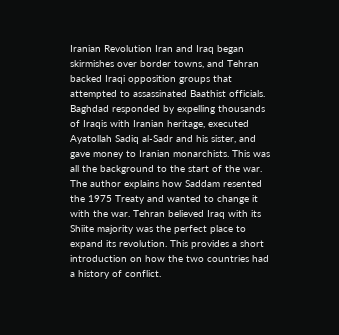Iranian Revolution Iran and Iraq began skirmishes over border towns, and Tehran backed Iraqi opposition groups that attempted to assassinated Baathist officials. Baghdad responded by expelling thousands of Iraqis with Iranian heritage, executed Ayatollah Sadiq al-Sadr and his sister, and gave money to Iranian monarchists. This was all the background to the start of the war. The author explains how Saddam resented the 1975 Treaty and wanted to change it with the war. Tehran believed Iraq with its Shiite majority was the perfect place to expand its revolution. This provides a short introduction on how the two countries had a history of conflict.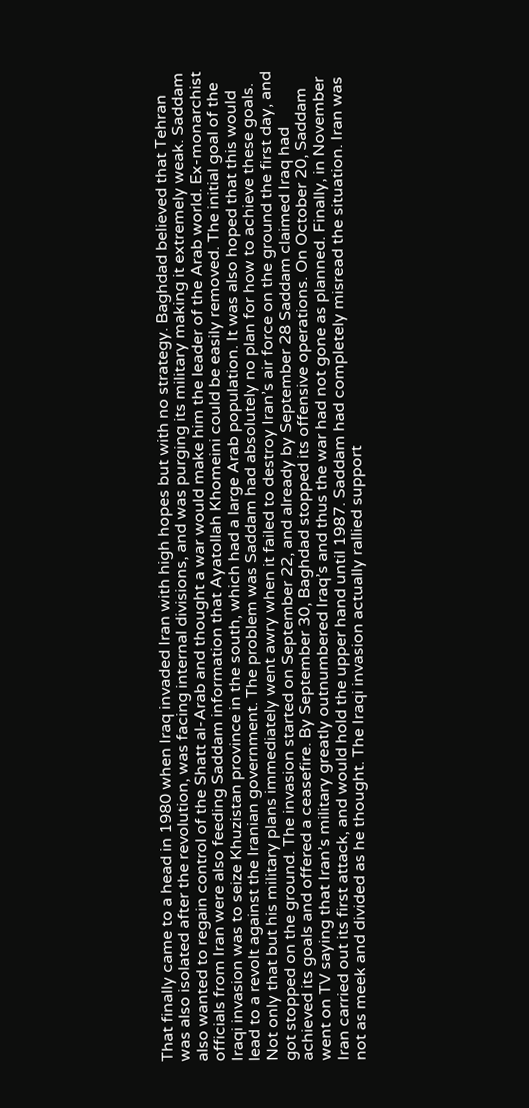That finally came to a head in 1980 when Iraq invaded Iran with high hopes but with no strategy. Baghdad believed that Tehran was also isolated after the revolution, was facing internal divisions, and was purging its military making it extremely weak. Saddam also wanted to regain control of the Shatt al-Arab and thought a war would make him the leader of the Arab world. Ex-monarchist officials from Iran were also feeding Saddam information that Ayatollah Khomeini could be easily removed. The initial goal of the Iraqi invasion was to seize Khuzistan province in the south, which had a large Arab population. It was also hoped that this would lead to a revolt against the Iranian government. The problem was Saddam had absolutely no plan for how to achieve these goals. Not only that but his military plans immediately went awry when it failed to destroy Iran’s air force on the ground the first day, and got stopped on the ground. The invasion started on September 22, and already by September 28 Saddam claimed Iraq had achieved its goals and offered a ceasefire. By September 30, Baghdad stopped its offensive operations. On October 20, Saddam went on TV saying that Iran’s military greatly outnumbered Iraq’s and thus the war had not gone as planned. Finally, in November Iran carried out its first attack, and would hold the upper hand until 1987. Saddam had completely misread the situation. Iran was not as meek and divided as he thought. The Iraqi invasion actually rallied support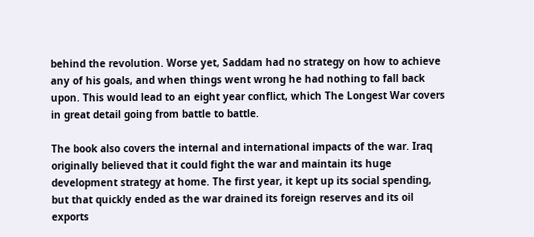behind the revolution. Worse yet, Saddam had no strategy on how to achieve any of his goals, and when things went wrong he had nothing to fall back upon. This would lead to an eight year conflict, which The Longest War covers in great detail going from battle to battle.

The book also covers the internal and international impacts of the war. Iraq originally believed that it could fight the war and maintain its huge development strategy at home. The first year, it kept up its social spending, but that quickly ended as the war drained its foreign reserves and its oil exports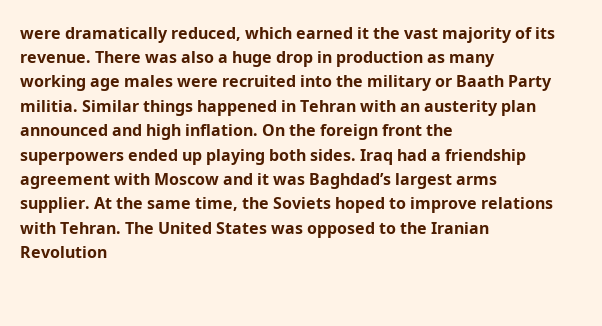were dramatically reduced, which earned it the vast majority of its revenue. There was also a huge drop in production as many working age males were recruited into the military or Baath Party militia. Similar things happened in Tehran with an austerity plan announced and high inflation. On the foreign front the superpowers ended up playing both sides. Iraq had a friendship agreement with Moscow and it was Baghdad’s largest arms supplier. At the same time, the Soviets hoped to improve relations with Tehran. The United States was opposed to the Iranian Revolution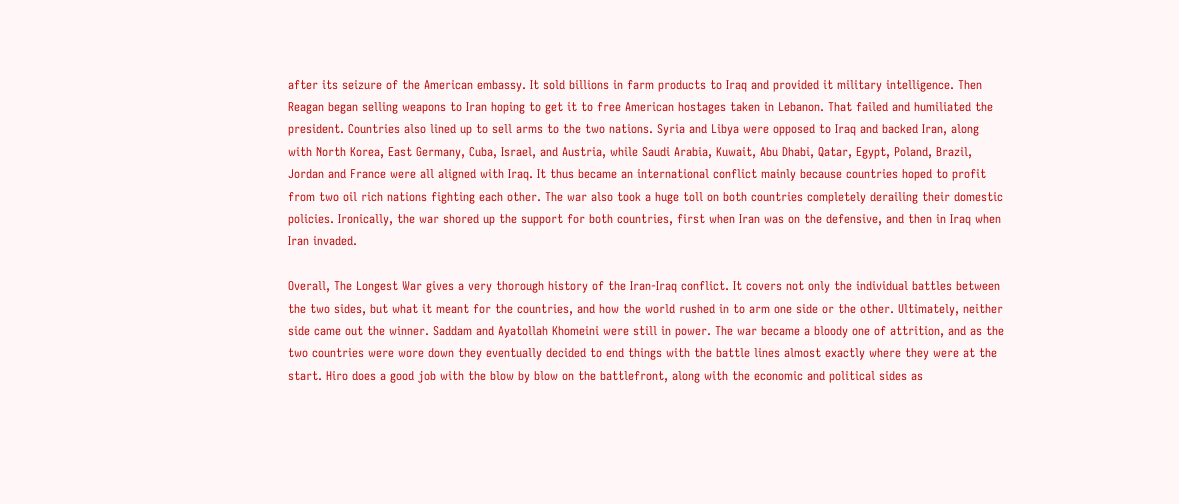after its seizure of the American embassy. It sold billions in farm products to Iraq and provided it military intelligence. Then Reagan began selling weapons to Iran hoping to get it to free American hostages taken in Lebanon. That failed and humiliated the president. Countries also lined up to sell arms to the two nations. Syria and Libya were opposed to Iraq and backed Iran, along with North Korea, East Germany, Cuba, Israel, and Austria, while Saudi Arabia, Kuwait, Abu Dhabi, Qatar, Egypt, Poland, Brazil, Jordan and France were all aligned with Iraq. It thus became an international conflict mainly because countries hoped to profit from two oil rich nations fighting each other. The war also took a huge toll on both countries completely derailing their domestic policies. Ironically, the war shored up the support for both countries, first when Iran was on the defensive, and then in Iraq when Iran invaded.

Overall, The Longest War gives a very thorough history of the Iran-Iraq conflict. It covers not only the individual battles between the two sides, but what it meant for the countries, and how the world rushed in to arm one side or the other. Ultimately, neither side came out the winner. Saddam and Ayatollah Khomeini were still in power. The war became a bloody one of attrition, and as the two countries were wore down they eventually decided to end things with the battle lines almost exactly where they were at the start. Hiro does a good job with the blow by blow on the battlefront, along with the economic and political sides as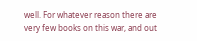well. For whatever reason there are very few books on this war, and out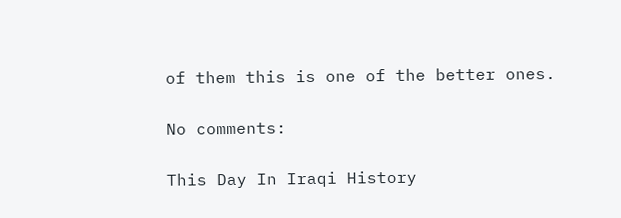of them this is one of the better ones.

No comments:

This Day In Iraqi History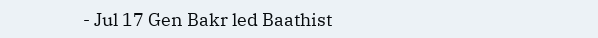- Jul 17 Gen Bakr led Baathist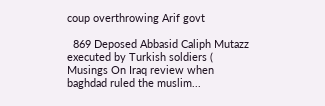coup overthrowing Arif govt

  869 Deposed Abbasid Caliph Mutazz executed by Turkish soldiers ( Musings On Iraq review when baghdad ruled the muslim...